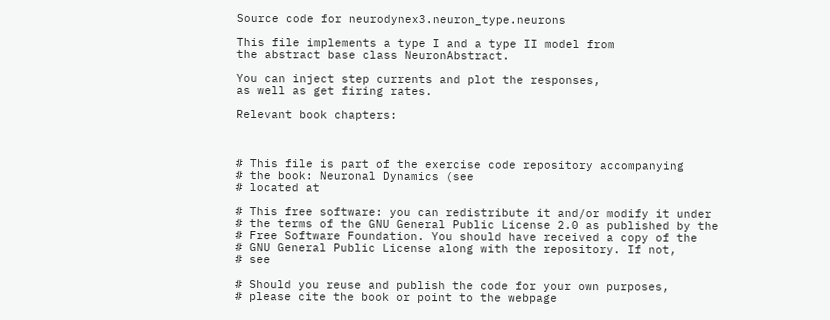Source code for neurodynex3.neuron_type.neurons

This file implements a type I and a type II model from
the abstract base class NeuronAbstract.

You can inject step currents and plot the responses,
as well as get firing rates.

Relevant book chapters:



# This file is part of the exercise code repository accompanying
# the book: Neuronal Dynamics (see
# located at

# This free software: you can redistribute it and/or modify it under
# the terms of the GNU General Public License 2.0 as published by the
# Free Software Foundation. You should have received a copy of the
# GNU General Public License along with the repository. If not,
# see

# Should you reuse and publish the code for your own purposes,
# please cite the book or point to the webpage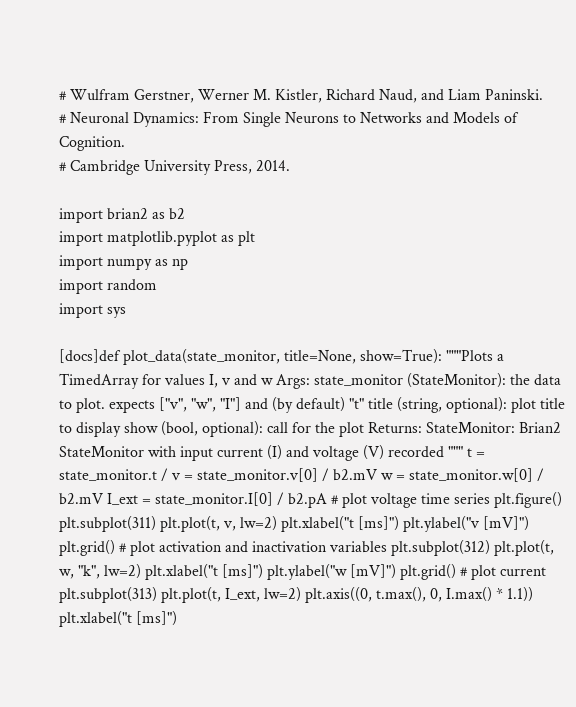# Wulfram Gerstner, Werner M. Kistler, Richard Naud, and Liam Paninski.
# Neuronal Dynamics: From Single Neurons to Networks and Models of Cognition.
# Cambridge University Press, 2014.

import brian2 as b2
import matplotlib.pyplot as plt
import numpy as np
import random
import sys

[docs]def plot_data(state_monitor, title=None, show=True): """Plots a TimedArray for values I, v and w Args: state_monitor (StateMonitor): the data to plot. expects ["v", "w", "I"] and (by default) "t" title (string, optional): plot title to display show (bool, optional): call for the plot Returns: StateMonitor: Brian2 StateMonitor with input current (I) and voltage (V) recorded """ t = state_monitor.t / v = state_monitor.v[0] / b2.mV w = state_monitor.w[0] / b2.mV I_ext = state_monitor.I[0] / b2.pA # plot voltage time series plt.figure() plt.subplot(311) plt.plot(t, v, lw=2) plt.xlabel("t [ms]") plt.ylabel("v [mV]") plt.grid() # plot activation and inactivation variables plt.subplot(312) plt.plot(t, w, "k", lw=2) plt.xlabel("t [ms]") plt.ylabel("w [mV]") plt.grid() # plot current plt.subplot(313) plt.plot(t, I_ext, lw=2) plt.axis((0, t.max(), 0, I.max() * 1.1)) plt.xlabel("t [ms]")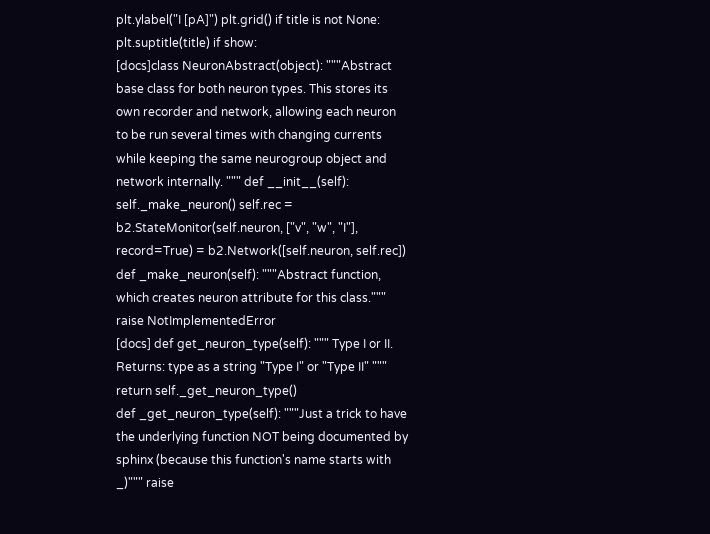plt.ylabel("I [pA]") plt.grid() if title is not None: plt.suptitle(title) if show:
[docs]class NeuronAbstract(object): """Abstract base class for both neuron types. This stores its own recorder and network, allowing each neuron to be run several times with changing currents while keeping the same neurogroup object and network internally. """ def __init__(self): self._make_neuron() self.rec = b2.StateMonitor(self.neuron, ["v", "w", "I"], record=True) = b2.Network([self.neuron, self.rec]) def _make_neuron(self): """Abstract function, which creates neuron attribute for this class.""" raise NotImplementedError
[docs] def get_neuron_type(self): """ Type I or II. Returns: type as a string "Type I" or "Type II" """ return self._get_neuron_type()
def _get_neuron_type(self): """Just a trick to have the underlying function NOT being documented by sphinx (because this function's name starts with _)""" raise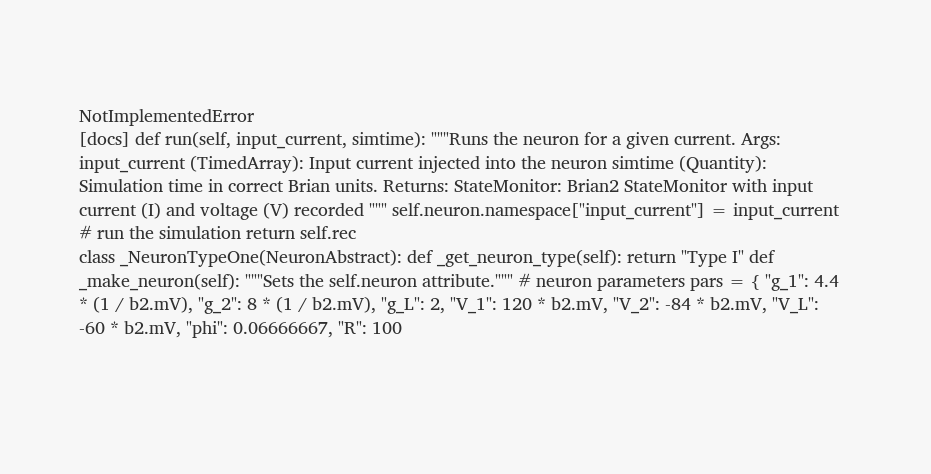NotImplementedError
[docs] def run(self, input_current, simtime): """Runs the neuron for a given current. Args: input_current (TimedArray): Input current injected into the neuron simtime (Quantity): Simulation time in correct Brian units. Returns: StateMonitor: Brian2 StateMonitor with input current (I) and voltage (V) recorded """ self.neuron.namespace["input_current"] = input_current # run the simulation return self.rec
class _NeuronTypeOne(NeuronAbstract): def _get_neuron_type(self): return "Type I" def _make_neuron(self): """Sets the self.neuron attribute.""" # neuron parameters pars = { "g_1": 4.4 * (1 / b2.mV), "g_2": 8 * (1 / b2.mV), "g_L": 2, "V_1": 120 * b2.mV, "V_2": -84 * b2.mV, "V_L": -60 * b2.mV, "phi": 0.06666667, "R": 100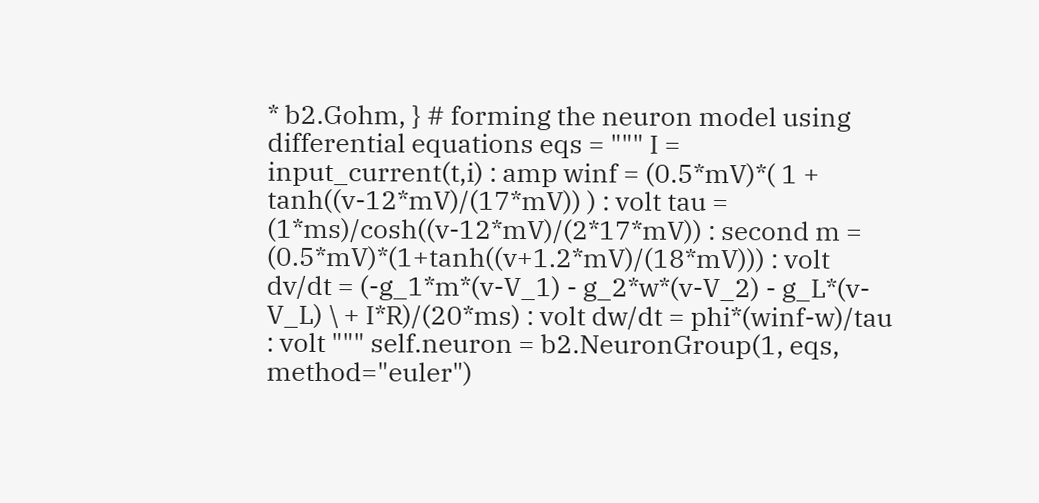* b2.Gohm, } # forming the neuron model using differential equations eqs = """ I = input_current(t,i) : amp winf = (0.5*mV)*( 1 + tanh((v-12*mV)/(17*mV)) ) : volt tau = (1*ms)/cosh((v-12*mV)/(2*17*mV)) : second m = (0.5*mV)*(1+tanh((v+1.2*mV)/(18*mV))) : volt dv/dt = (-g_1*m*(v-V_1) - g_2*w*(v-V_2) - g_L*(v-V_L) \ + I*R)/(20*ms) : volt dw/dt = phi*(winf-w)/tau : volt """ self.neuron = b2.NeuronGroup(1, eqs, method="euler")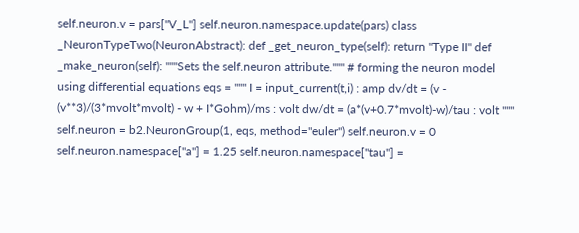self.neuron.v = pars["V_L"] self.neuron.namespace.update(pars) class _NeuronTypeTwo(NeuronAbstract): def _get_neuron_type(self): return "Type II" def _make_neuron(self): """Sets the self.neuron attribute.""" # forming the neuron model using differential equations eqs = """ I = input_current(t,i) : amp dv/dt = (v - (v**3)/(3*mvolt*mvolt) - w + I*Gohm)/ms : volt dw/dt = (a*(v+0.7*mvolt)-w)/tau : volt """ self.neuron = b2.NeuronGroup(1, eqs, method="euler") self.neuron.v = 0 self.neuron.namespace["a"] = 1.25 self.neuron.namespace["tau"] =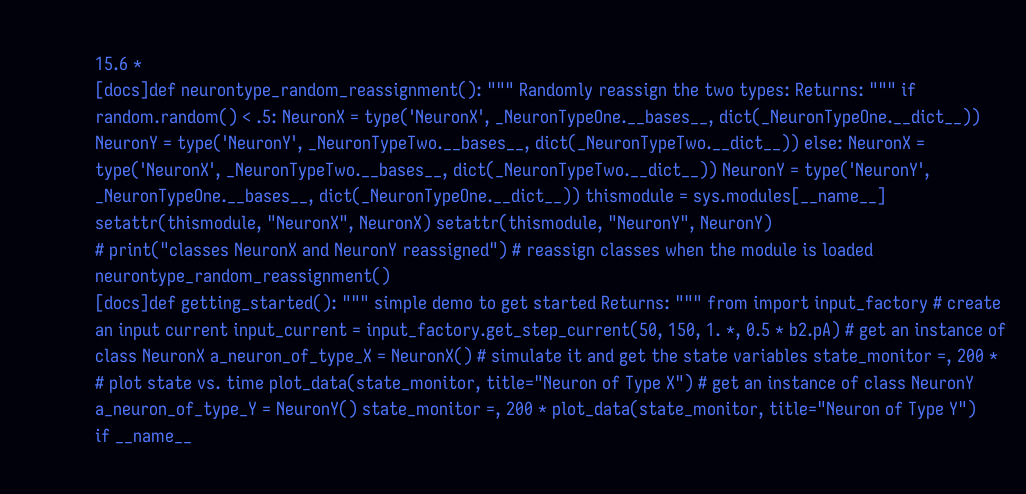15.6 *
[docs]def neurontype_random_reassignment(): """ Randomly reassign the two types: Returns: """ if random.random() < .5: NeuronX = type('NeuronX', _NeuronTypeOne.__bases__, dict(_NeuronTypeOne.__dict__)) NeuronY = type('NeuronY', _NeuronTypeTwo.__bases__, dict(_NeuronTypeTwo.__dict__)) else: NeuronX = type('NeuronX', _NeuronTypeTwo.__bases__, dict(_NeuronTypeTwo.__dict__)) NeuronY = type('NeuronY', _NeuronTypeOne.__bases__, dict(_NeuronTypeOne.__dict__)) thismodule = sys.modules[__name__] setattr(thismodule, "NeuronX", NeuronX) setattr(thismodule, "NeuronY", NeuronY)
# print("classes NeuronX and NeuronY reassigned") # reassign classes when the module is loaded neurontype_random_reassignment()
[docs]def getting_started(): """ simple demo to get started Returns: """ from import input_factory # create an input current input_current = input_factory.get_step_current(50, 150, 1. *, 0.5 * b2.pA) # get an instance of class NeuronX a_neuron_of_type_X = NeuronX() # simulate it and get the state variables state_monitor =, 200 * # plot state vs. time plot_data(state_monitor, title="Neuron of Type X") # get an instance of class NeuronY a_neuron_of_type_Y = NeuronY() state_monitor =, 200 * plot_data(state_monitor, title="Neuron of Type Y")
if __name__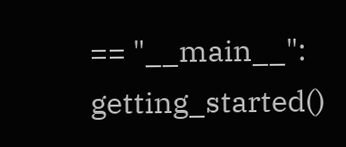== "__main__": getting_started()